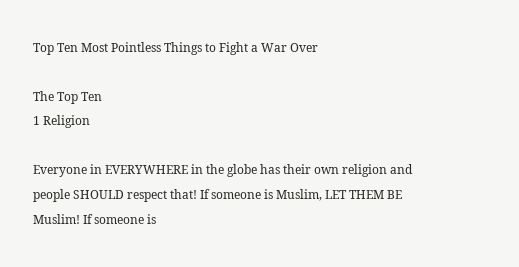Top Ten Most Pointless Things to Fight a War Over

The Top Ten
1 Religion

Everyone in EVERYWHERE in the globe has their own religion and people SHOULD respect that! If someone is Muslim, LET THEM BE Muslim! If someone is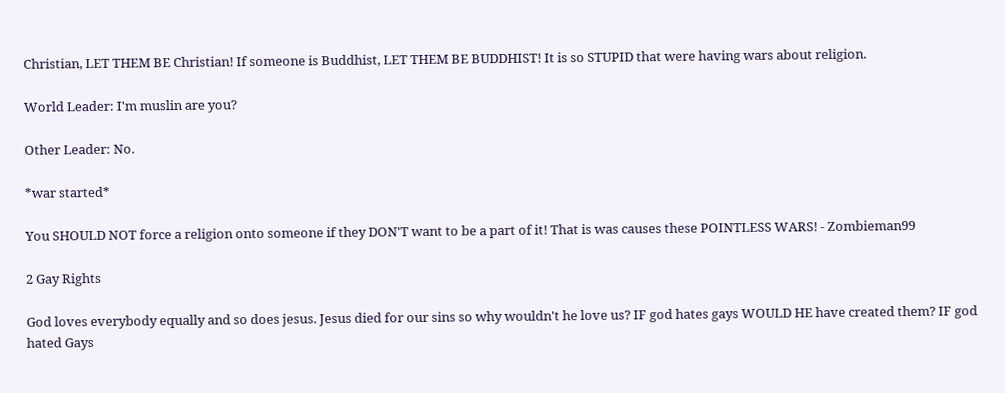Christian, LET THEM BE Christian! If someone is Buddhist, LET THEM BE BUDDHIST! It is so STUPID that were having wars about religion.

World Leader: I'm muslin are you?

Other Leader: No.

*war started*

You SHOULD NOT force a religion onto someone if they DON'T want to be a part of it! That is was causes these POINTLESS WARS! - Zombieman99

2 Gay Rights

God loves everybody equally and so does jesus. Jesus died for our sins so why wouldn't he love us? IF god hates gays WOULD HE have created them? IF god hated Gays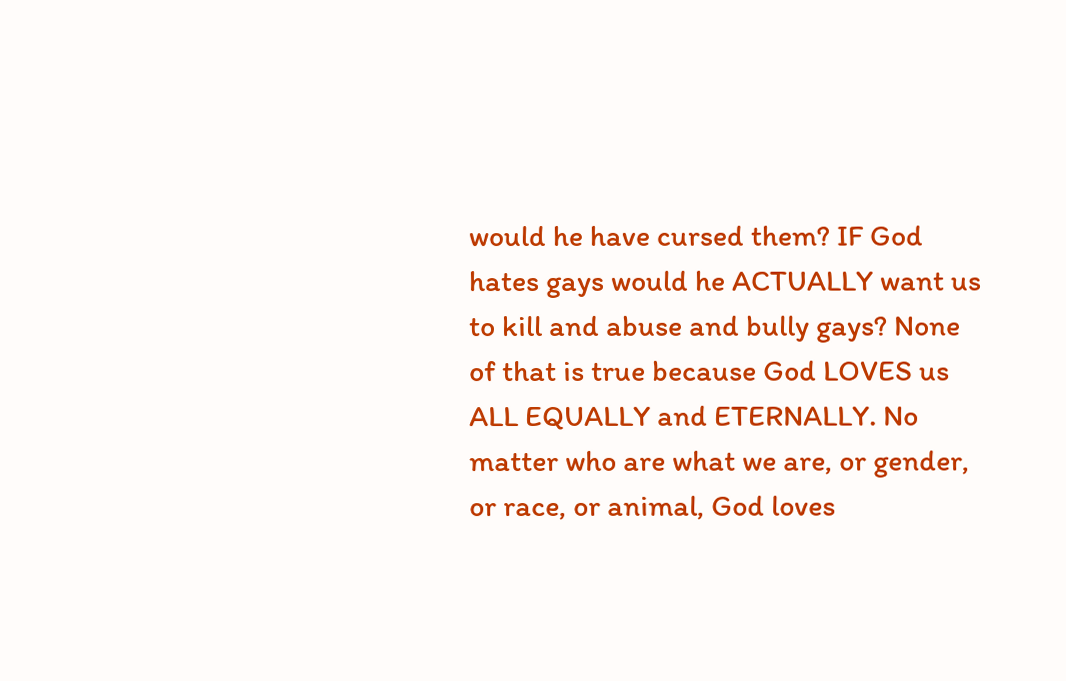would he have cursed them? IF God hates gays would he ACTUALLY want us to kill and abuse and bully gays? None of that is true because God LOVES us ALL EQUALLY and ETERNALLY. No matter who are what we are, or gender, or race, or animal, God loves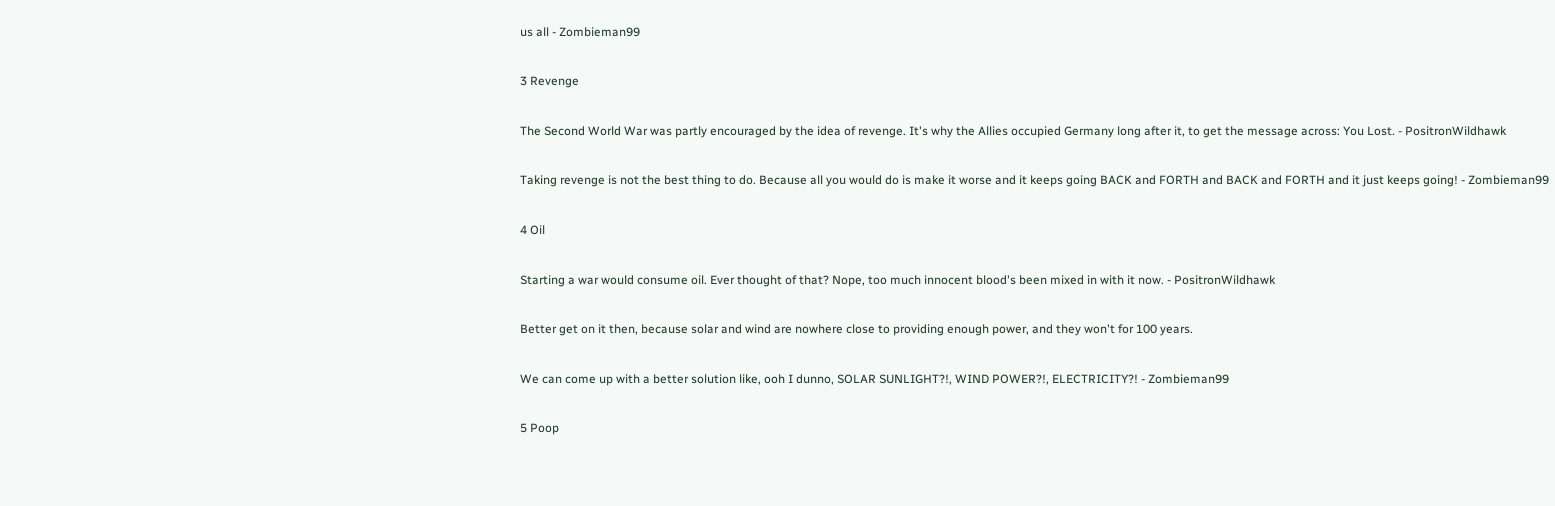us all - Zombieman99

3 Revenge

The Second World War was partly encouraged by the idea of revenge. It's why the Allies occupied Germany long after it, to get the message across: You Lost. - PositronWildhawk

Taking revenge is not the best thing to do. Because all you would do is make it worse and it keeps going BACK and FORTH and BACK and FORTH and it just keeps going! - Zombieman99

4 Oil

Starting a war would consume oil. Ever thought of that? Nope, too much innocent blood's been mixed in with it now. - PositronWildhawk

Better get on it then, because solar and wind are nowhere close to providing enough power, and they won't for 100 years.

We can come up with a better solution like, ooh I dunno, SOLAR SUNLIGHT?!, WIND POWER?!, ELECTRICITY?! - Zombieman99

5 Poop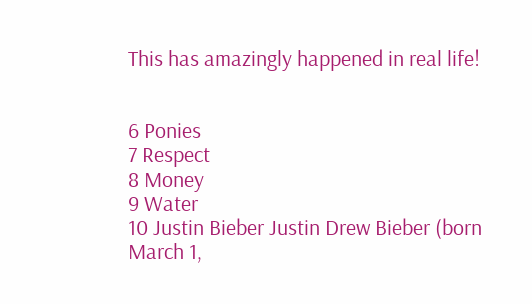This has amazingly happened in real life!


6 Ponies
7 Respect
8 Money
9 Water
10 Justin Bieber Justin Drew Bieber (born March 1,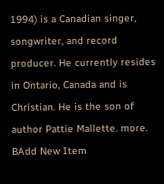1994) is a Canadian singer, songwriter, and record producer. He currently resides in Ontario, Canada and is Christian. He is the son of author Pattie Mallette. more.
BAdd New Item